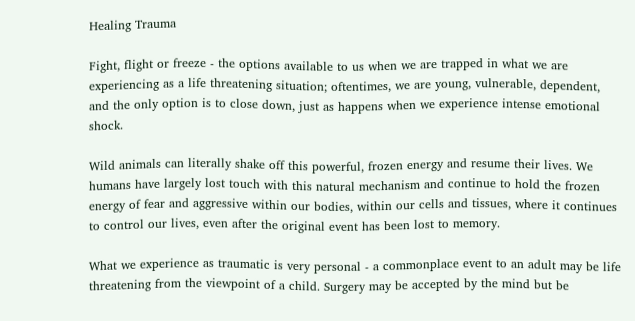Healing Trauma

Fight, flight or freeze - the options available to us when we are trapped in what we are experiencing as a life threatening situation; oftentimes, we are young, vulnerable, dependent, and the only option is to close down, just as happens when we experience intense emotional shock.

Wild animals can literally shake off this powerful, frozen energy and resume their lives. We humans have largely lost touch with this natural mechanism and continue to hold the frozen energy of fear and aggressive within our bodies, within our cells and tissues, where it continues to control our lives, even after the original event has been lost to memory.

What we experience as traumatic is very personal - a commonplace event to an adult may be life threatening from the viewpoint of a child. Surgery may be accepted by the mind but be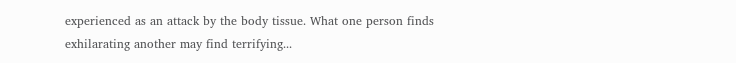experienced as an attack by the body tissue. What one person finds exhilarating another may find terrifying...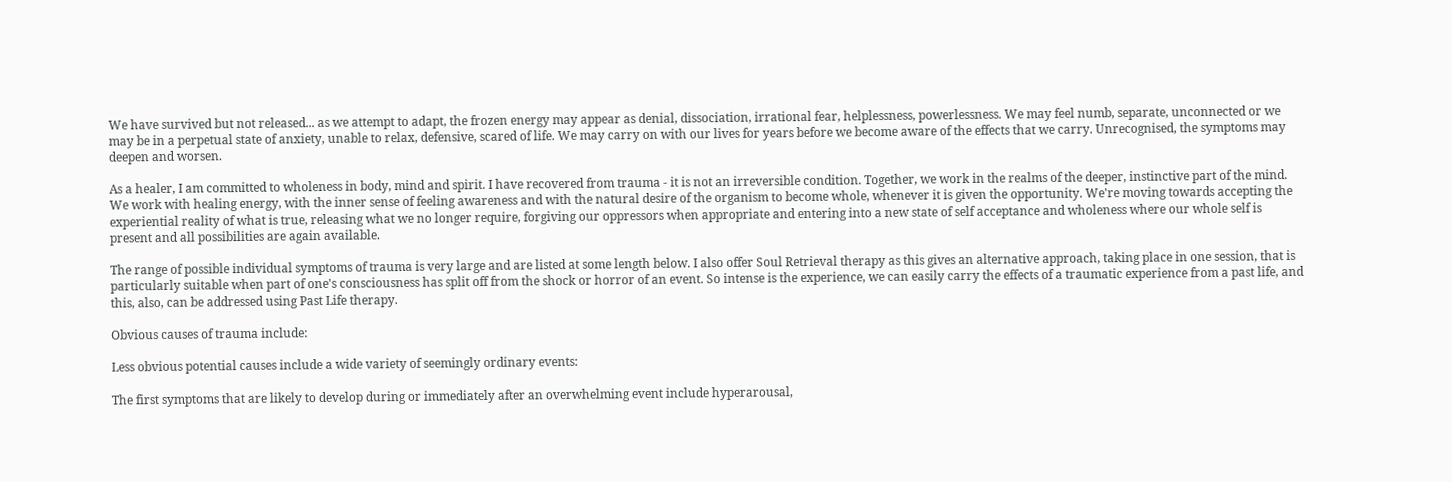We have survived but not released... as we attempt to adapt, the frozen energy may appear as denial, dissociation, irrational fear, helplessness, powerlessness. We may feel numb, separate, unconnected or we may be in a perpetual state of anxiety, unable to relax, defensive, scared of life. We may carry on with our lives for years before we become aware of the effects that we carry. Unrecognised, the symptoms may deepen and worsen.

As a healer, I am committed to wholeness in body, mind and spirit. I have recovered from trauma - it is not an irreversible condition. Together, we work in the realms of the deeper, instinctive part of the mind. We work with healing energy, with the inner sense of feeling awareness and with the natural desire of the organism to become whole, whenever it is given the opportunity. We're moving towards accepting the experiential reality of what is true, releasing what we no longer require, forgiving our oppressors when appropriate and entering into a new state of self acceptance and wholeness where our whole self is present and all possibilities are again available.

The range of possible individual symptoms of trauma is very large and are listed at some length below. I also offer Soul Retrieval therapy as this gives an alternative approach, taking place in one session, that is particularly suitable when part of one's consciousness has split off from the shock or horror of an event. So intense is the experience, we can easily carry the effects of a traumatic experience from a past life, and this, also, can be addressed using Past Life therapy.

Obvious causes of trauma include:

Less obvious potential causes include a wide variety of seemingly ordinary events:

The first symptoms that are likely to develop during or immediately after an overwhelming event include hyperarousal,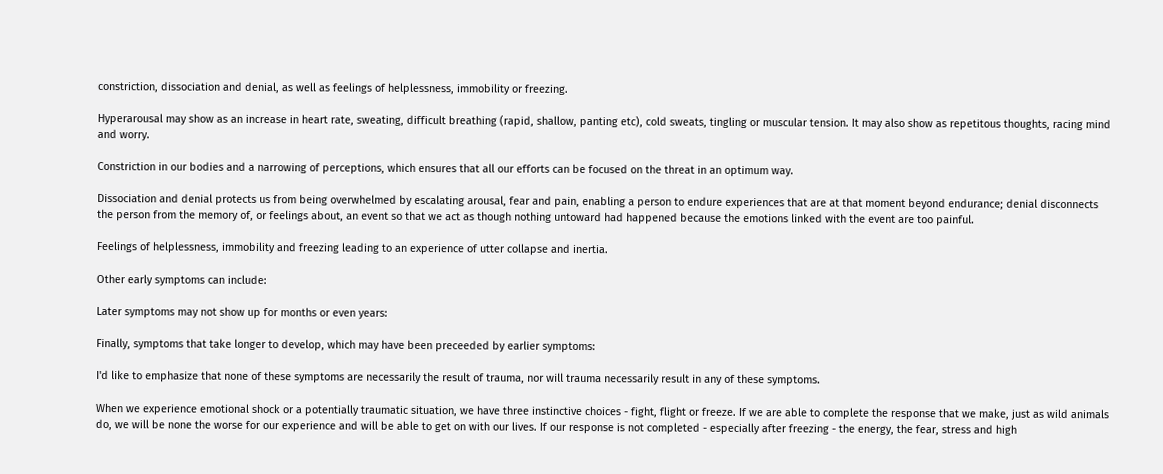constriction, dissociation and denial, as well as feelings of helplessness, immobility or freezing.

Hyperarousal may show as an increase in heart rate, sweating, difficult breathing (rapid, shallow, panting etc), cold sweats, tingling or muscular tension. It may also show as repetitous thoughts, racing mind and worry.

Constriction in our bodies and a narrowing of perceptions, which ensures that all our efforts can be focused on the threat in an optimum way.

Dissociation and denial protects us from being overwhelmed by escalating arousal, fear and pain, enabling a person to endure experiences that are at that moment beyond endurance; denial disconnects the person from the memory of, or feelings about, an event so that we act as though nothing untoward had happened because the emotions linked with the event are too painful.

Feelings of helplessness, immobility and freezing leading to an experience of utter collapse and inertia.

Other early symptoms can include:

Later symptoms may not show up for months or even years:

Finally, symptoms that take longer to develop, which may have been preceeded by earlier symptoms:

I'd like to emphasize that none of these symptoms are necessarily the result of trauma, nor will trauma necessarily result in any of these symptoms.

When we experience emotional shock or a potentially traumatic situation, we have three instinctive choices - fight, flight or freeze. If we are able to complete the response that we make, just as wild animals do, we will be none the worse for our experience and will be able to get on with our lives. If our response is not completed - especially after freezing - the energy, the fear, stress and high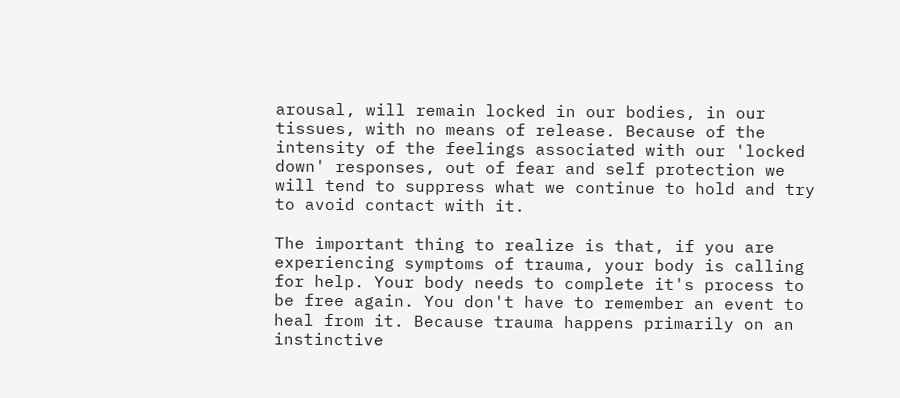arousal, will remain locked in our bodies, in our tissues, with no means of release. Because of the intensity of the feelings associated with our 'locked down' responses, out of fear and self protection we will tend to suppress what we continue to hold and try to avoid contact with it.

The important thing to realize is that, if you are experiencing symptoms of trauma, your body is calling for help. Your body needs to complete it's process to be free again. You don't have to remember an event to heal from it. Because trauma happens primarily on an instinctive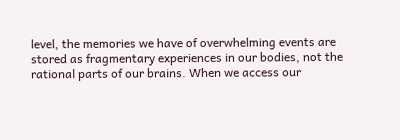level, the memories we have of overwhelming events are stored as fragmentary experiences in our bodies, not the rational parts of our brains. When we access our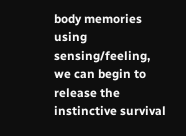body memories using sensing/feeling, we can begin to release the instinctive survival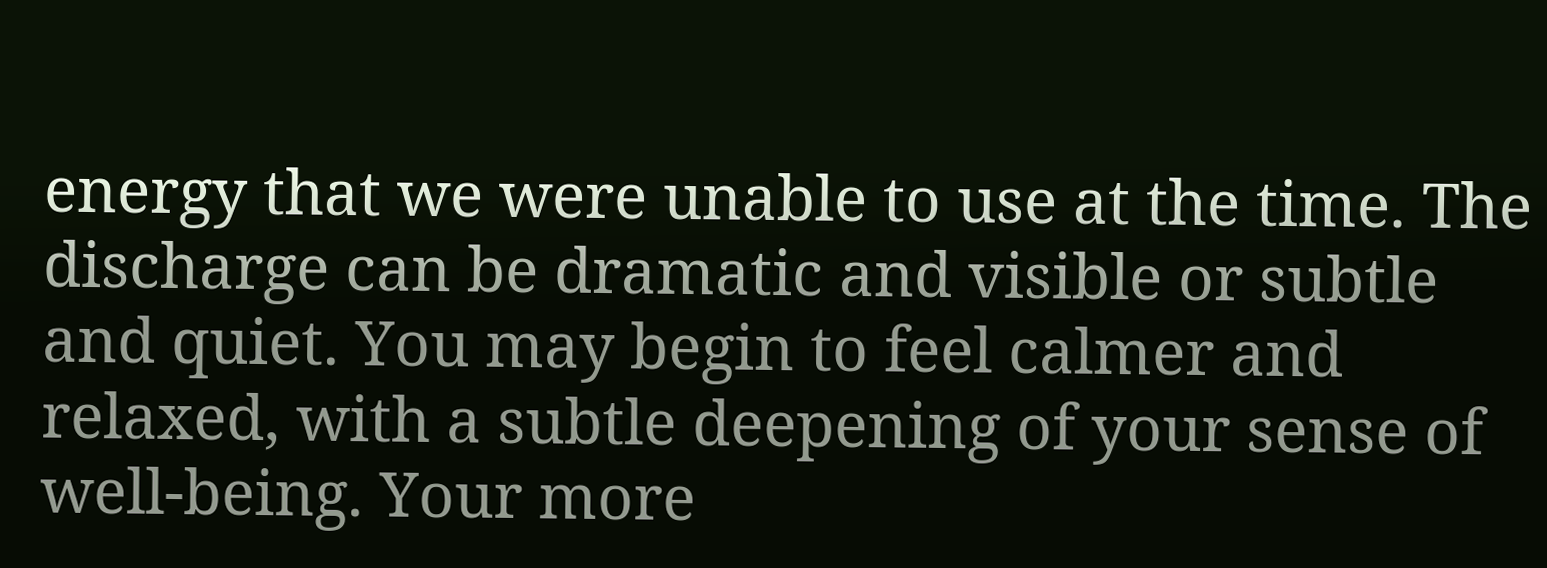energy that we were unable to use at the time. The discharge can be dramatic and visible or subtle and quiet. You may begin to feel calmer and relaxed, with a subtle deepening of your sense of well-being. Your more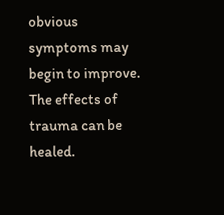obvious symptoms may begin to improve. The effects of trauma can be healed.